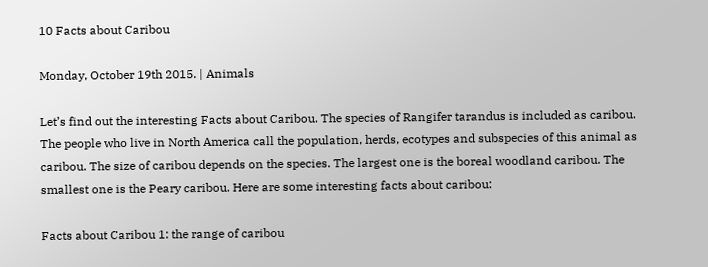10 Facts about Caribou

Monday, October 19th 2015. | Animals

Let’s find out the interesting Facts about Caribou. The species of Rangifer tarandus is included as caribou. The people who live in North America call the population, herds, ecotypes and subspecies of this animal as caribou. The size of caribou depends on the species. The largest one is the boreal woodland caribou. The smallest one is the Peary caribou. Here are some interesting facts about caribou:

Facts about Caribou 1: the range of caribou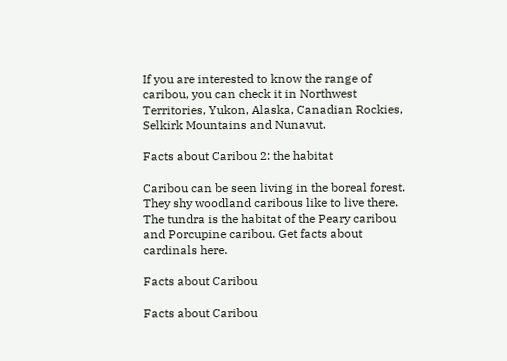If you are interested to know the range of caribou, you can check it in Northwest Territories, Yukon, Alaska, Canadian Rockies, Selkirk Mountains and Nunavut.

Facts about Caribou 2: the habitat

Caribou can be seen living in the boreal forest. They shy woodland caribous like to live there.  The tundra is the habitat of the Peary caribou and Porcupine caribou. Get facts about cardinals here.

Facts about Caribou

Facts about Caribou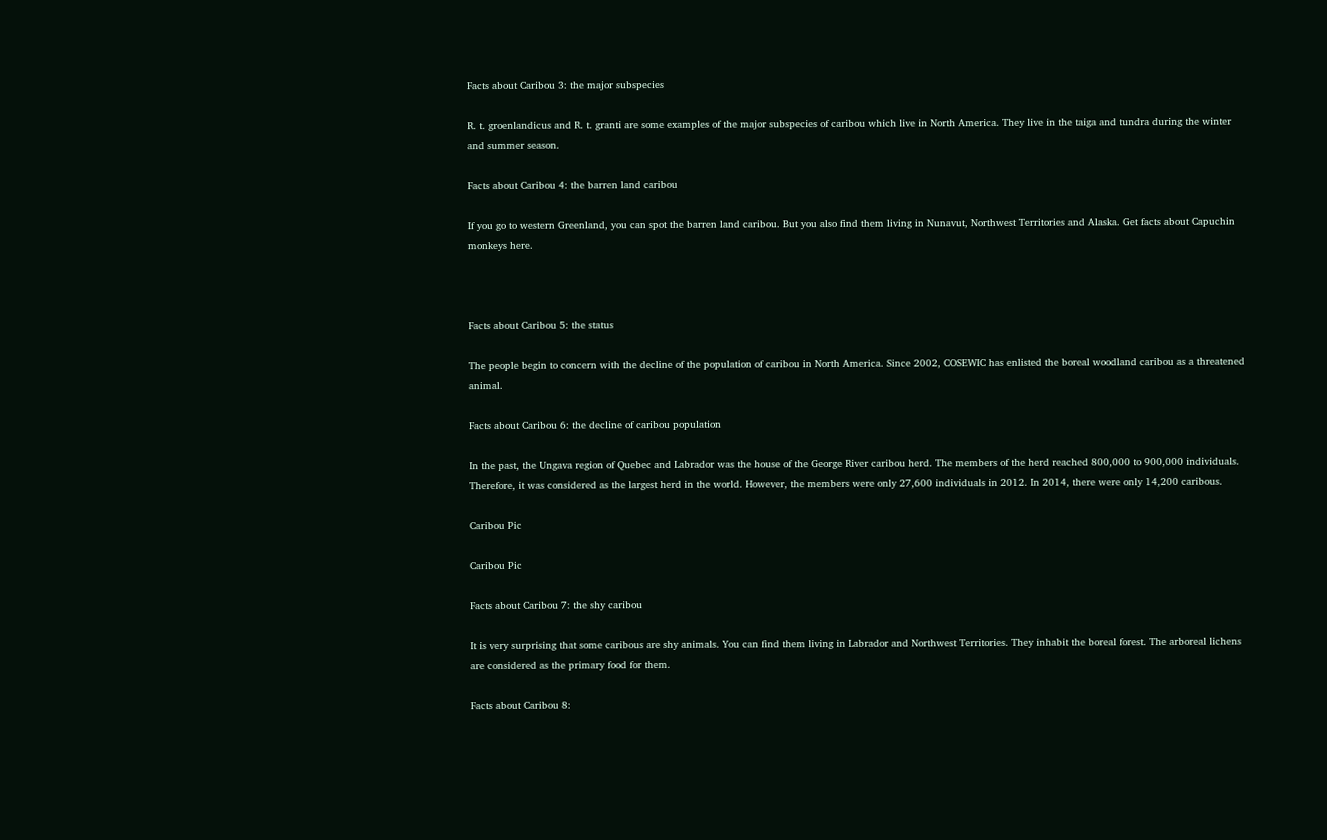Facts about Caribou 3: the major subspecies

R. t. groenlandicus and R. t. granti are some examples of the major subspecies of caribou which live in North America. They live in the taiga and tundra during the winter and summer season.

Facts about Caribou 4: the barren land caribou

If you go to western Greenland, you can spot the barren land caribou. But you also find them living in Nunavut, Northwest Territories and Alaska. Get facts about Capuchin monkeys here.



Facts about Caribou 5: the status

The people begin to concern with the decline of the population of caribou in North America. Since 2002, COSEWIC has enlisted the boreal woodland caribou as a threatened animal.

Facts about Caribou 6: the decline of caribou population

In the past, the Ungava region of Quebec and Labrador was the house of the George River caribou herd. The members of the herd reached 800,000 to 900,000 individuals. Therefore, it was considered as the largest herd in the world. However, the members were only 27,600 individuals in 2012. In 2014, there were only 14,200 caribous.

Caribou Pic

Caribou Pic

Facts about Caribou 7: the shy caribou

It is very surprising that some caribous are shy animals. You can find them living in Labrador and Northwest Territories. They inhabit the boreal forest. The arboreal lichens are considered as the primary food for them.

Facts about Caribou 8: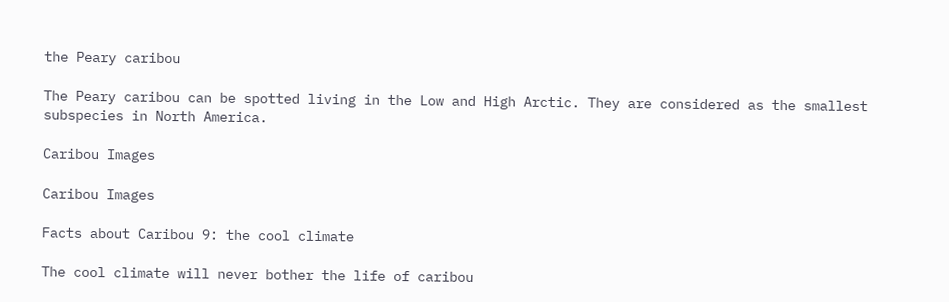the Peary caribou

The Peary caribou can be spotted living in the Low and High Arctic. They are considered as the smallest subspecies in North America.

Caribou Images

Caribou Images

Facts about Caribou 9: the cool climate

The cool climate will never bother the life of caribou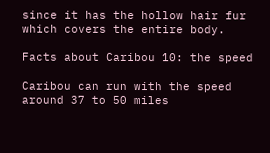since it has the hollow hair fur which covers the entire body.

Facts about Caribou 10: the speed

Caribou can run with the speed around 37 to 50 miles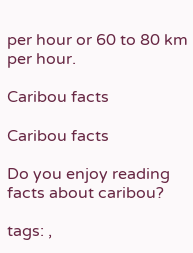per hour or 60 to 80 km per hour.

Caribou facts

Caribou facts

Do you enjoy reading facts about caribou?

tags: ,